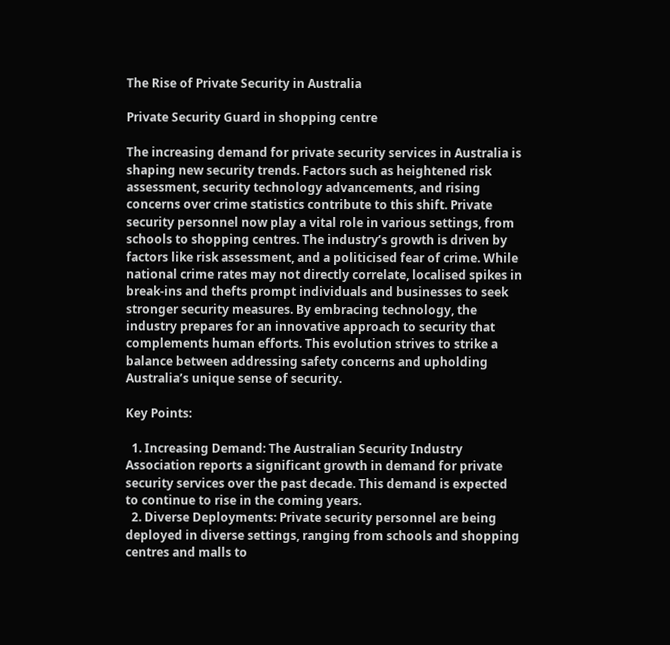The Rise of Private Security in Australia

Private Security Guard in shopping centre

The increasing demand for private security services in Australia is shaping new security trends. Factors such as heightened risk assessment, security technology advancements, and rising concerns over crime statistics contribute to this shift. Private security personnel now play a vital role in various settings, from schools to shopping centres. The industry’s growth is driven by factors like risk assessment, and a politicised fear of crime. While national crime rates may not directly correlate, localised spikes in break-ins and thefts prompt individuals and businesses to seek stronger security measures. By embracing technology, the industry prepares for an innovative approach to security that complements human efforts. This evolution strives to strike a balance between addressing safety concerns and upholding Australia’s unique sense of security.

Key Points:

  1. Increasing Demand: The Australian Security Industry Association reports a significant growth in demand for private security services over the past decade. This demand is expected to continue to rise in the coming years.
  2. Diverse Deployments: Private security personnel are being deployed in diverse settings, ranging from schools and shopping centres and malls to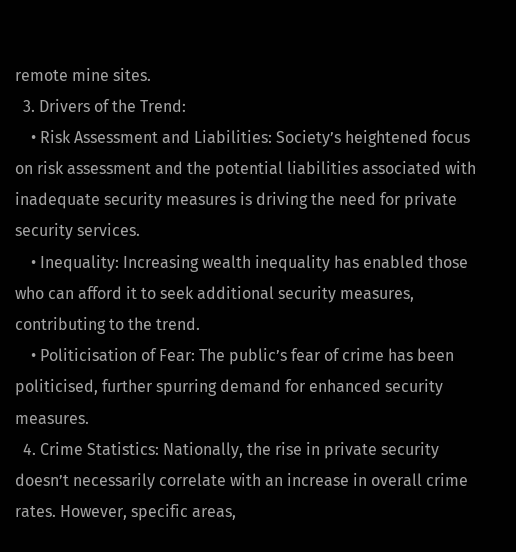remote mine sites.
  3. Drivers of the Trend:
    • Risk Assessment and Liabilities: Society’s heightened focus on risk assessment and the potential liabilities associated with inadequate security measures is driving the need for private security services.
    • Inequality: Increasing wealth inequality has enabled those who can afford it to seek additional security measures, contributing to the trend.
    • Politicisation of Fear: The public’s fear of crime has been politicised, further spurring demand for enhanced security measures.
  4. Crime Statistics: Nationally, the rise in private security doesn’t necessarily correlate with an increase in overall crime rates. However, specific areas,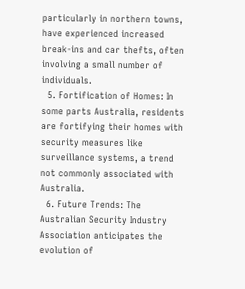particularly in northern towns, have experienced increased break-ins and car thefts, often involving a small number of individuals.
  5. Fortification of Homes: In some parts Australia, residents are fortifying their homes with security measures like surveillance systems, a trend not commonly associated with Australia.
  6. Future Trends: The Australian Security Industry Association anticipates the evolution of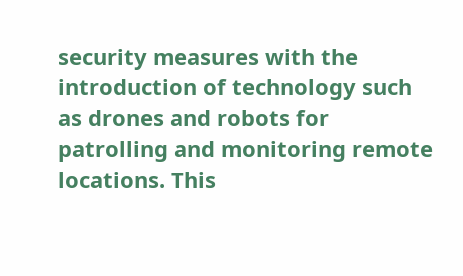security measures with the introduction of technology such as drones and robots for patrolling and monitoring remote locations. This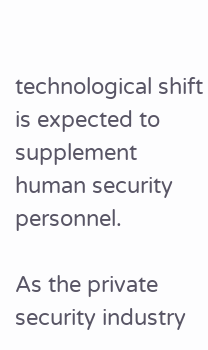technological shift is expected to supplement human security personnel.

As the private security industry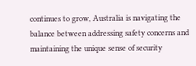continues to grow, Australia is navigating the balance between addressing safety concerns and maintaining the unique sense of security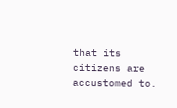that its citizens are accustomed to.